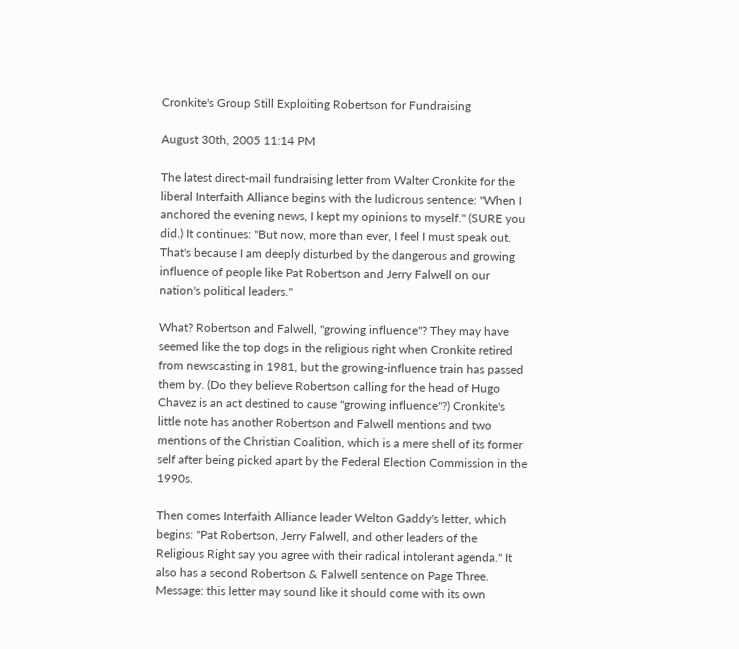Cronkite's Group Still Exploiting Robertson for Fundraising

August 30th, 2005 11:14 PM

The latest direct-mail fundraising letter from Walter Cronkite for the liberal Interfaith Alliance begins with the ludicrous sentence: "When I anchored the evening news, I kept my opinions to myself." (SURE you did.) It continues: "But now, more than ever, I feel I must speak out. That's because I am deeply disturbed by the dangerous and growing influence of people like Pat Robertson and Jerry Falwell on our nation's political leaders."

What? Robertson and Falwell, "growing influence"? They may have seemed like the top dogs in the religious right when Cronkite retired from newscasting in 1981, but the growing-influence train has passed them by. (Do they believe Robertson calling for the head of Hugo Chavez is an act destined to cause "growing influence"?) Cronkite's little note has another Robertson and Falwell mentions and two mentions of the Christian Coalition, which is a mere shell of its former self after being picked apart by the Federal Election Commission in the 1990s.

Then comes Interfaith Alliance leader Welton Gaddy's letter, which begins: "Pat Robertson, Jerry Falwell, and other leaders of the Religious Right say you agree with their radical intolerant agenda." It also has a second Robertson & Falwell sentence on Page Three. Message: this letter may sound like it should come with its own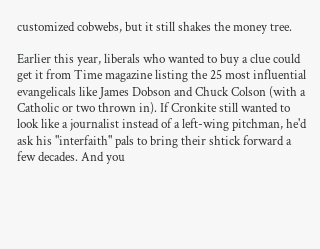customized cobwebs, but it still shakes the money tree.

Earlier this year, liberals who wanted to buy a clue could get it from Time magazine listing the 25 most influential evangelicals like James Dobson and Chuck Colson (with a Catholic or two thrown in). If Cronkite still wanted to look like a journalist instead of a left-wing pitchman, he'd ask his "interfaith" pals to bring their shtick forward a few decades. And you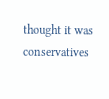thought it was conservatives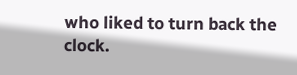who liked to turn back the clock.